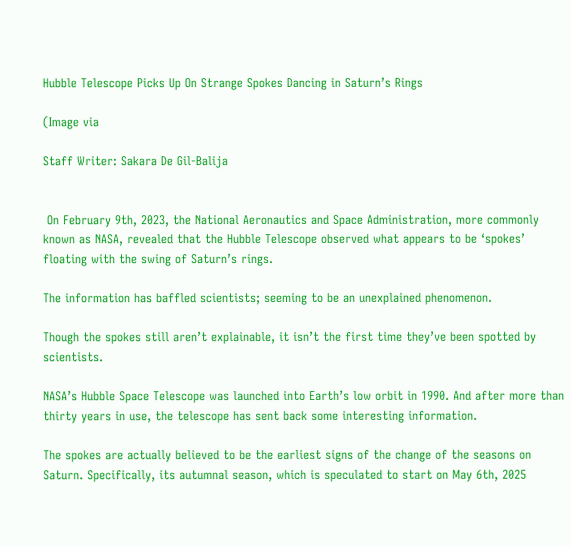Hubble Telescope Picks Up On Strange Spokes Dancing in Saturn’s Rings

(Image via

Staff Writer: Sakara De Gil-Balija


 On February 9th, 2023, the National Aeronautics and Space Administration, more commonly known as NASA, revealed that the Hubble Telescope observed what appears to be ‘spokes’ floating with the swing of Saturn’s rings.

The information has baffled scientists; seeming to be an unexplained phenomenon.

Though the spokes still aren’t explainable, it isn’t the first time they’ve been spotted by scientists.

NASA’s Hubble Space Telescope was launched into Earth’s low orbit in 1990. And after more than thirty years in use, the telescope has sent back some interesting information.

The spokes are actually believed to be the earliest signs of the change of the seasons on Saturn. Specifically, its autumnal season, which is speculated to start on May 6th, 2025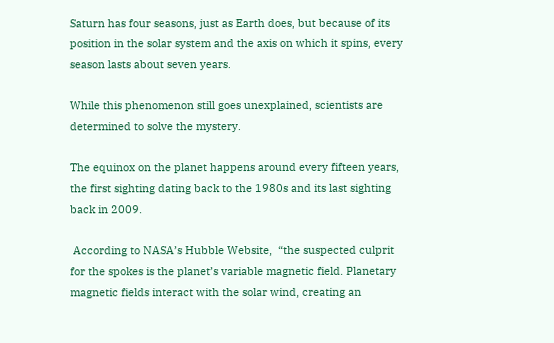Saturn has four seasons, just as Earth does, but because of its position in the solar system and the axis on which it spins, every season lasts about seven years.

While this phenomenon still goes unexplained, scientists are determined to solve the mystery.

The equinox on the planet happens around every fifteen years, the first sighting dating back to the 1980s and its last sighting back in 2009.

 According to NASA’s Hubble Website,  “the suspected culprit for the spokes is the planet’s variable magnetic field. Planetary magnetic fields interact with the solar wind, creating an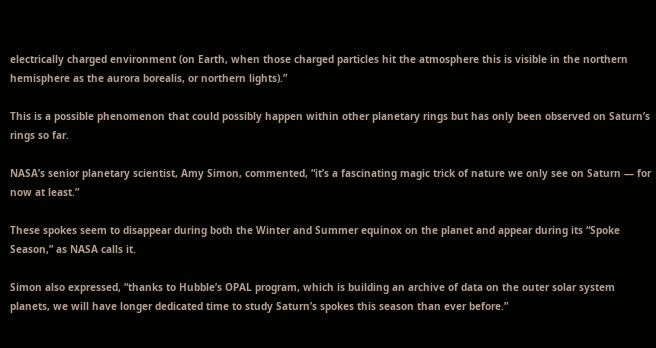electrically charged environment (on Earth, when those charged particles hit the atmosphere this is visible in the northern hemisphere as the aurora borealis, or northern lights).”

This is a possible phenomenon that could possibly happen within other planetary rings but has only been observed on Saturn’s rings so far.

NASA’s senior planetary scientist, Amy Simon, commented, “it’s a fascinating magic trick of nature we only see on Saturn — for now at least.”

These spokes seem to disappear during both the Winter and Summer equinox on the planet and appear during its “Spoke Season,” as NASA calls it.

Simon also expressed, “thanks to Hubble’s OPAL program, which is building an archive of data on the outer solar system planets, we will have longer dedicated time to study Saturn’s spokes this season than ever before.”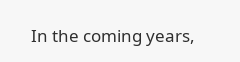In the coming years,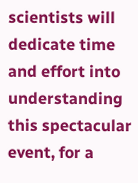scientists will dedicate time and effort into understanding this spectacular event, for a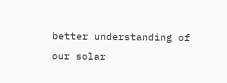better understanding of our solar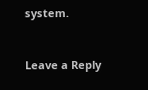system.


Leave a Reply